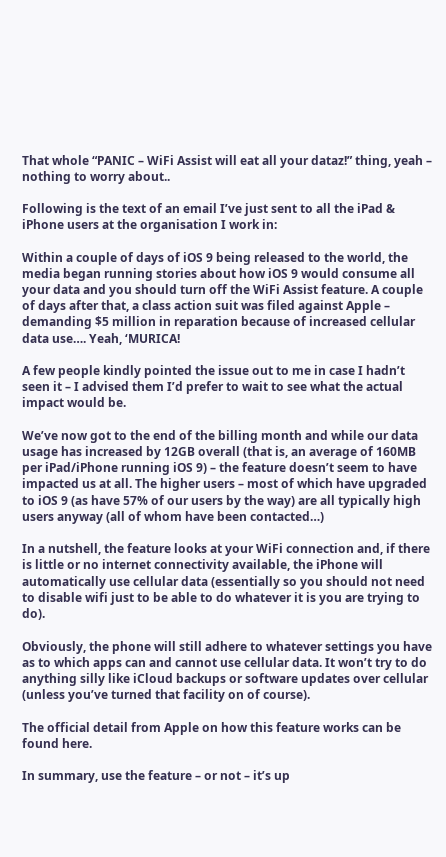That whole “PANIC – WiFi Assist will eat all your dataz!” thing, yeah – nothing to worry about..

Following is the text of an email I’ve just sent to all the iPad & iPhone users at the organisation I work in:

Within a couple of days of iOS 9 being released to the world, the media began running stories about how iOS 9 would consume all your data and you should turn off the WiFi Assist feature. A couple of days after that, a class action suit was filed against Apple – demanding $5 million in reparation because of increased cellular data use…. Yeah, ‘MURICA!

A few people kindly pointed the issue out to me in case I hadn’t seen it – I advised them I’d prefer to wait to see what the actual impact would be.

We’ve now got to the end of the billing month and while our data usage has increased by 12GB overall (that is, an average of 160MB per iPad/iPhone running iOS 9) – the feature doesn’t seem to have impacted us at all. The higher users – most of which have upgraded to iOS 9 (as have 57% of our users by the way) are all typically high users anyway (all of whom have been contacted…)

In a nutshell, the feature looks at your WiFi connection and, if there is little or no internet connectivity available, the iPhone will automatically use cellular data (essentially so you should not need to disable wifi just to be able to do whatever it is you are trying to do).

Obviously, the phone will still adhere to whatever settings you have as to which apps can and cannot use cellular data. It won’t try to do anything silly like iCloud backups or software updates over cellular (unless you’ve turned that facility on of course).

The official detail from Apple on how this feature works can be found here.

In summary, use the feature – or not – it’s up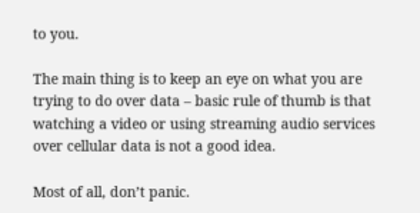to you.

The main thing is to keep an eye on what you are trying to do over data – basic rule of thumb is that watching a video or using streaming audio services over cellular data is not a good idea.

Most of all, don’t panic.